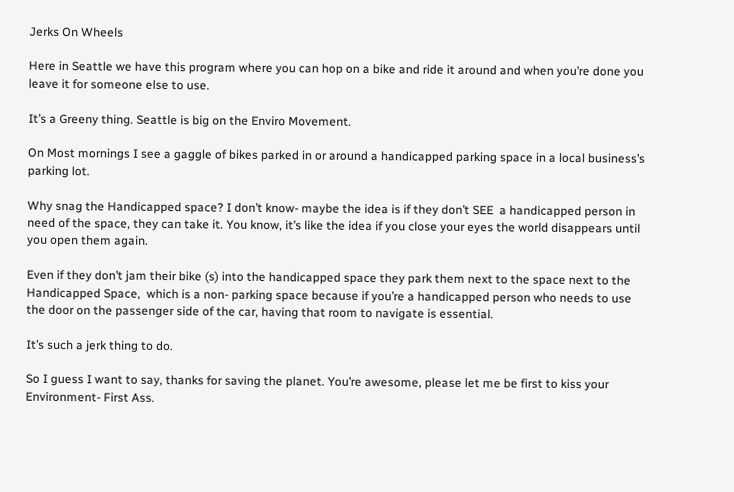Jerks On Wheels

Here in Seattle we have this program where you can hop on a bike and ride it around and when you’re done you leave it for someone else to use.

It’s a Greeny thing. Seattle is big on the Enviro Movement.

On Most mornings I see a gaggle of bikes parked in or around a handicapped parking space in a local business’s parking lot.

Why snag the Handicapped space? I don’t know- maybe the idea is if they don’t SEE  a handicapped person in need of the space, they can take it. You know, it’s like the idea if you close your eyes the world disappears until you open them again.

Even if they don’t jam their bike (s) into the handicapped space they park them next to the space next to the Handicapped Space,  which is a non- parking space because if you’re a handicapped person who needs to use the door on the passenger side of the car, having that room to navigate is essential.

It’s such a jerk thing to do.

So I guess I want to say, thanks for saving the planet. You’re awesome, please let me be first to kiss your Environment- First Ass.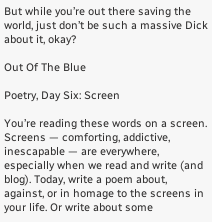But while you’re out there saving the world, just don’t be such a massive Dick about it, okay?

Out Of The Blue

Poetry, Day Six: Screen

You’re reading these words on a screen. Screens — comforting, addictive, inescapable — are everywhere, especially when we read and write (and blog). Today, write a poem about, against, or in homage to the screens in your life. Or write about some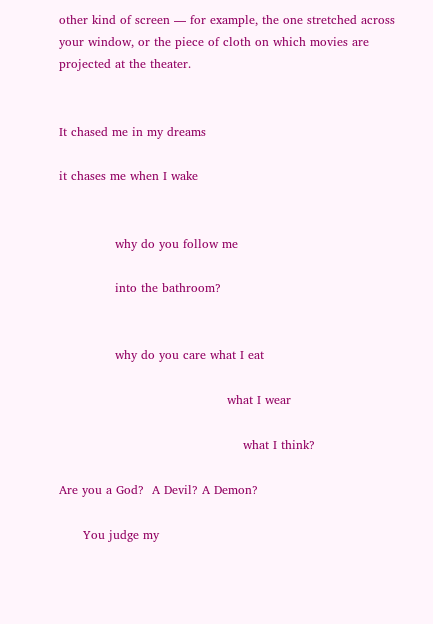other kind of screen — for example, the one stretched across your window, or the piece of cloth on which movies are projected at the theater.


It chased me in my dreams

it chases me when I wake


              why do you follow me

              into the bathroom?


              why do you care what I eat

                                          what I wear

                                              what I think?

Are you a God?  A Devil? A Demon?

      You judge my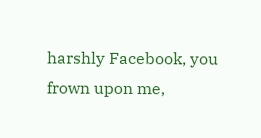harshly Facebook, you frown upon me,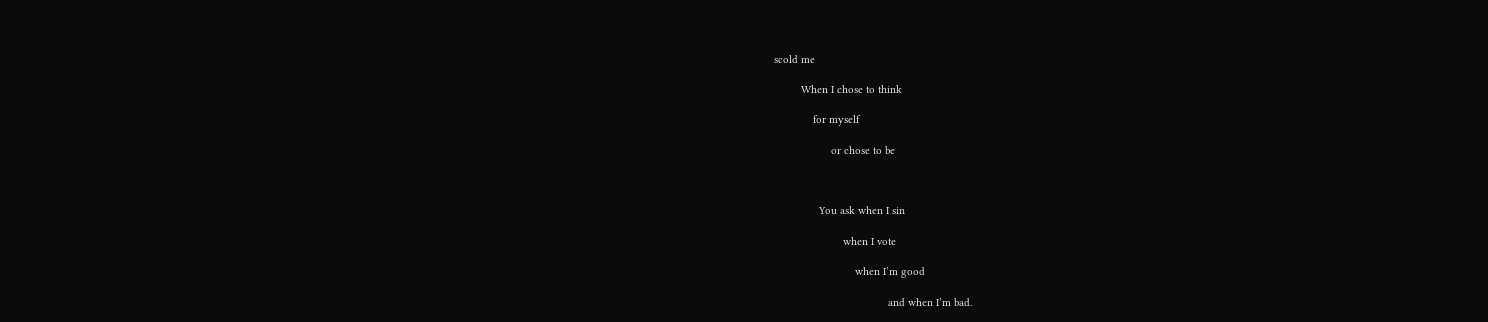scold me

         When I chose to think

             for myself

                   or chose to be



               You ask when I sin

                       when I vote

                           when I’m good

                                      and when I’m bad.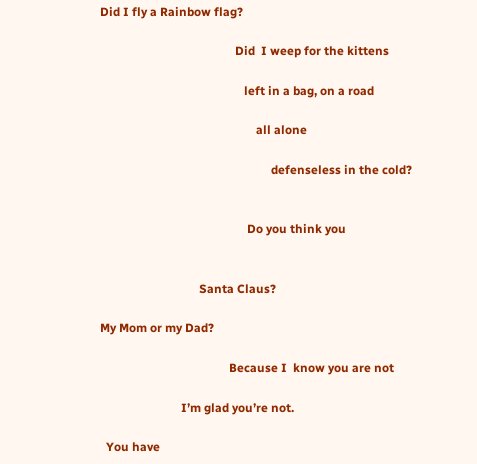Did I fly a Rainbow flag?

                                             Did  I weep for the kittens

                                                left in a bag, on a road

                                                    all alone

                                                         defenseless in the cold?


                                                 Do you think you


                                 Santa Claus?

My Mom or my Dad?

                                           Because I  know you are not

                           I’m glad you’re not.

  You have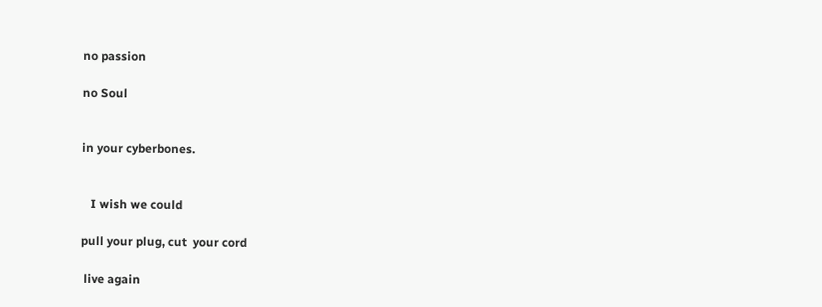no passion

no Soul


in your cyberbones.


   I wish we could

pull your plug, cut  your cord

 live again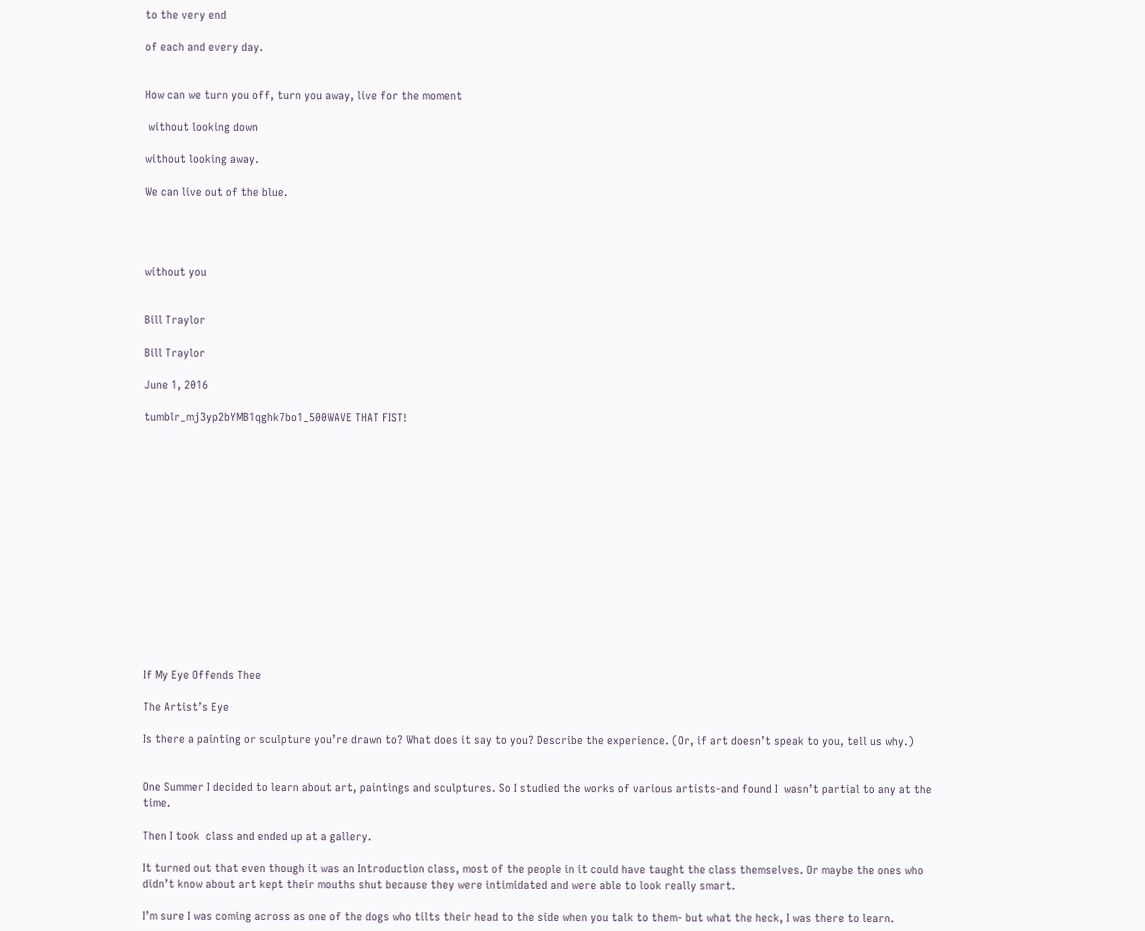to the very end

of each and every day.


How can we turn you off, turn you away, live for the moment

 without looking down

without looking away.

We can live out of the blue.




without you


Bill Traylor

Bill Traylor

June 1, 2016

tumblr_mj3yp2bYMB1qghk7bo1_500WAVE THAT FIST!















If My Eye Offends Thee

The Artist’s Eye

Is there a painting or sculpture you’re drawn to? What does it say to you? Describe the experience. (Or, if art doesn’t speak to you, tell us why.)


One Summer I decided to learn about art, paintings and sculptures. So I studied the works of various artists-and found I  wasn’t partial to any at the time.

Then I took  class and ended up at a gallery.

It turned out that even though it was an Introduction class, most of the people in it could have taught the class themselves. Or maybe the ones who didn’t know about art kept their mouths shut because they were intimidated and were able to look really smart.

I’m sure I was coming across as one of the dogs who tilts their head to the side when you talk to them- but what the heck, I was there to learn.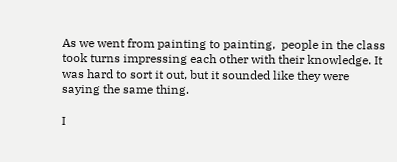As we went from painting to painting,  people in the class took turns impressing each other with their knowledge. It was hard to sort it out, but it sounded like they were saying the same thing.

I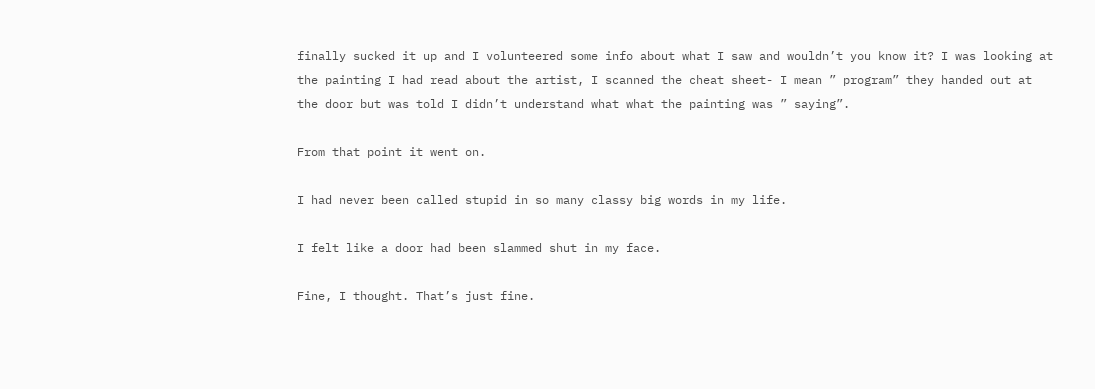finally sucked it up and I volunteered some info about what I saw and wouldn’t you know it? I was looking at the painting I had read about the artist, I scanned the cheat sheet- I mean ” program” they handed out at the door but was told I didn’t understand what what the painting was ” saying”.

From that point it went on.

I had never been called stupid in so many classy big words in my life.

I felt like a door had been slammed shut in my face.

Fine, I thought. That’s just fine.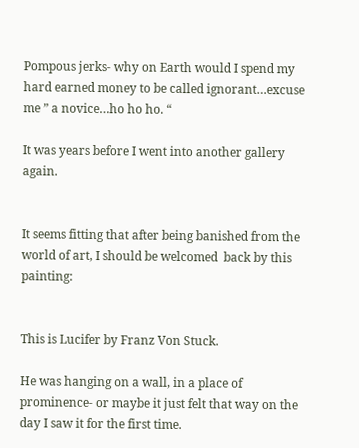Pompous jerks- why on Earth would I spend my hard earned money to be called ignorant…excuse me ” a novice…ho ho ho. “

It was years before I went into another gallery again.


It seems fitting that after being banished from the world of art, I should be welcomed  back by this painting:


This is Lucifer by Franz Von Stuck.

He was hanging on a wall, in a place of prominence- or maybe it just felt that way on the day I saw it for the first time.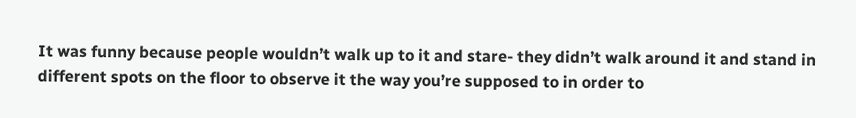It was funny because people wouldn’t walk up to it and stare- they didn’t walk around it and stand in different spots on the floor to observe it the way you’re supposed to in order to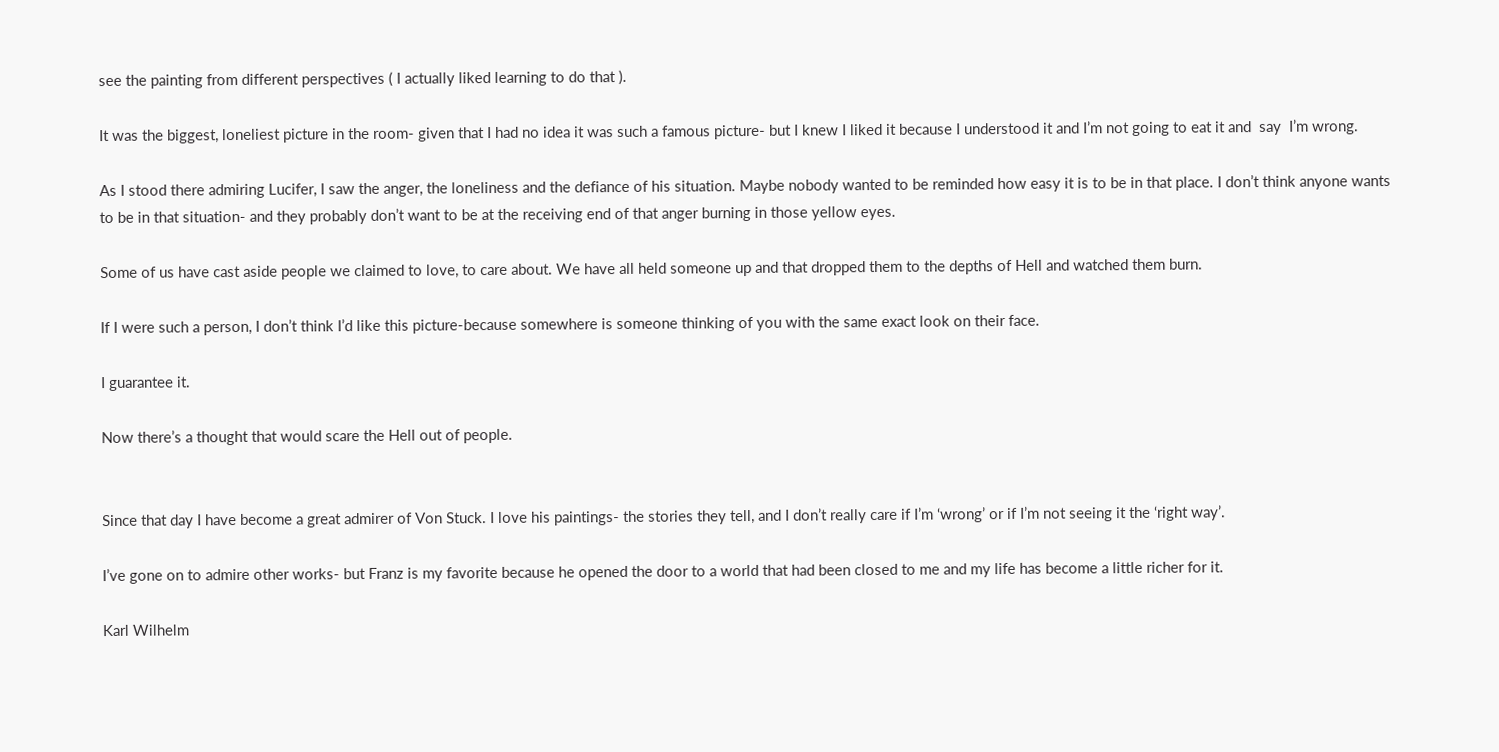see the painting from different perspectives ( I actually liked learning to do that ).

It was the biggest, loneliest picture in the room- given that I had no idea it was such a famous picture- but I knew I liked it because I understood it and I’m not going to eat it and  say  I’m wrong.

As I stood there admiring Lucifer, I saw the anger, the loneliness and the defiance of his situation. Maybe nobody wanted to be reminded how easy it is to be in that place. I don’t think anyone wants to be in that situation- and they probably don’t want to be at the receiving end of that anger burning in those yellow eyes.

Some of us have cast aside people we claimed to love, to care about. We have all held someone up and that dropped them to the depths of Hell and watched them burn.

If I were such a person, I don’t think I’d like this picture-because somewhere is someone thinking of you with the same exact look on their face.

I guarantee it.

Now there’s a thought that would scare the Hell out of people.


Since that day I have become a great admirer of Von Stuck. I love his paintings- the stories they tell, and I don’t really care if I’m ‘wrong’ or if I’m not seeing it the ‘right way’.

I’ve gone on to admire other works- but Franz is my favorite because he opened the door to a world that had been closed to me and my life has become a little richer for it.

Karl Wilhelm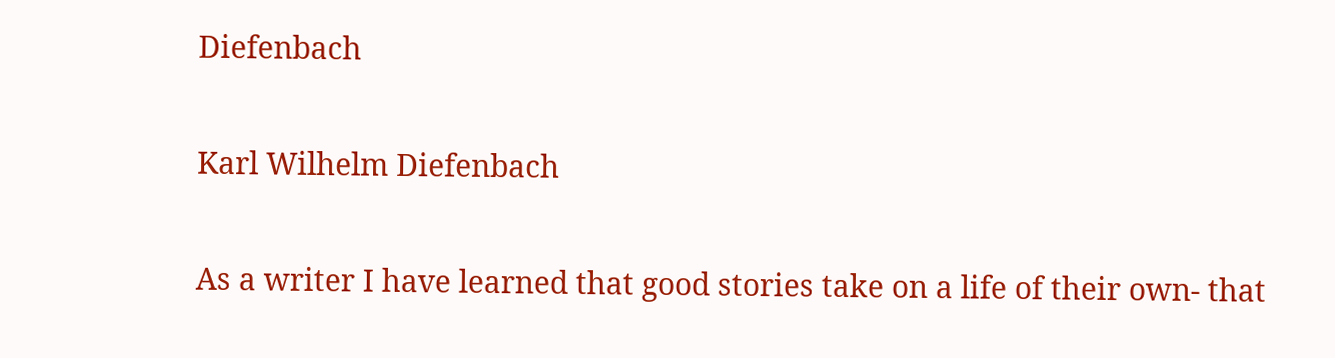Diefenbach

Karl Wilhelm Diefenbach

As a writer I have learned that good stories take on a life of their own- that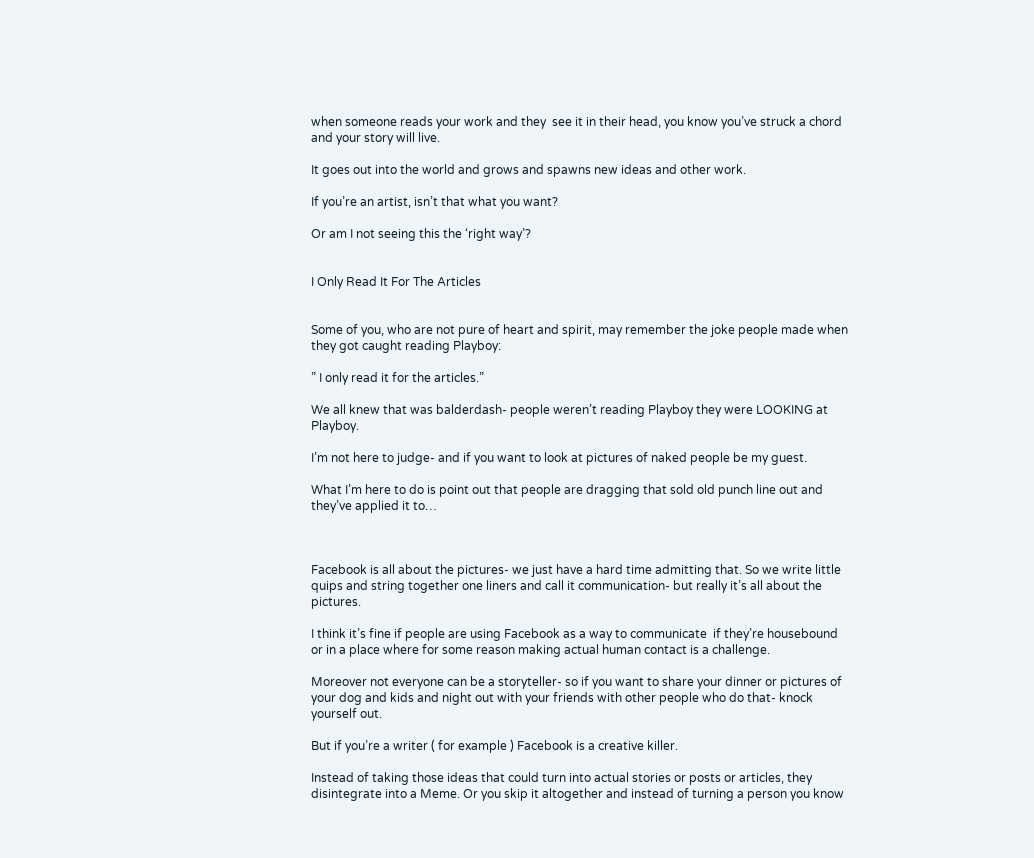when someone reads your work and they  see it in their head, you know you’ve struck a chord and your story will live.

It goes out into the world and grows and spawns new ideas and other work.

If you’re an artist, isn’t that what you want?

Or am I not seeing this the ‘right way’?


I Only Read It For The Articles


Some of you, who are not pure of heart and spirit, may remember the joke people made when they got caught reading Playboy:

” I only read it for the articles.”

We all knew that was balderdash- people weren’t reading Playboy they were LOOKING at Playboy.

I’m not here to judge- and if you want to look at pictures of naked people be my guest.

What I’m here to do is point out that people are dragging that sold old punch line out and they’ve applied it to…



Facebook is all about the pictures- we just have a hard time admitting that. So we write little quips and string together one liners and call it communication- but really it’s all about the pictures.

I think it’s fine if people are using Facebook as a way to communicate  if they’re housebound or in a place where for some reason making actual human contact is a challenge.

Moreover not everyone can be a storyteller- so if you want to share your dinner or pictures of your dog and kids and night out with your friends with other people who do that- knock yourself out.

But if you’re a writer ( for example ) Facebook is a creative killer.

Instead of taking those ideas that could turn into actual stories or posts or articles, they disintegrate into a Meme. Or you skip it altogether and instead of turning a person you know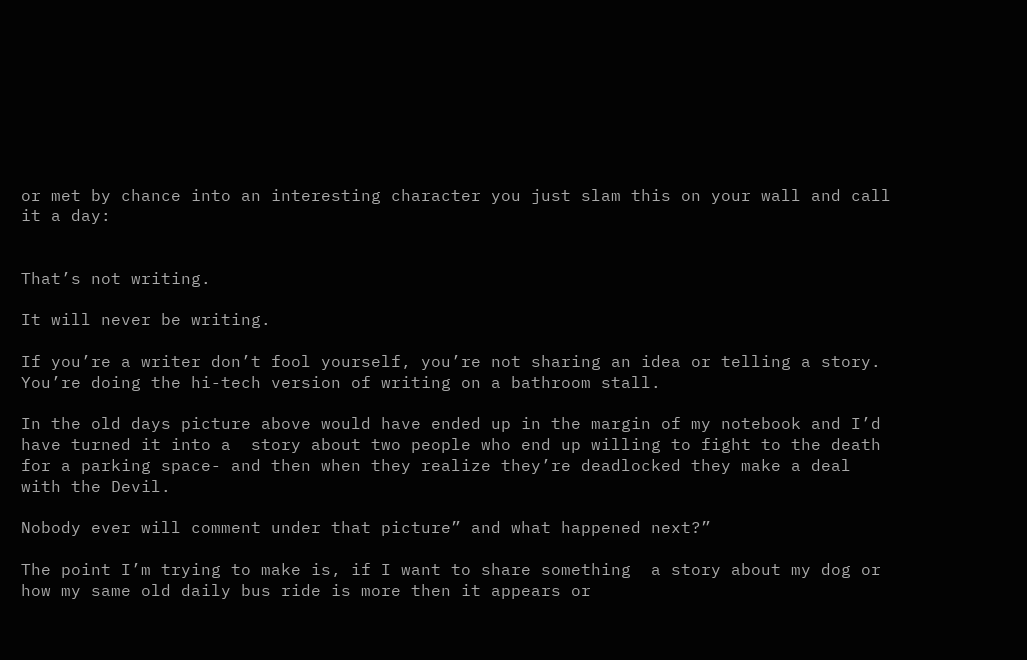or met by chance into an interesting character you just slam this on your wall and call it a day:


That’s not writing.

It will never be writing.

If you’re a writer don’t fool yourself, you’re not sharing an idea or telling a story. You’re doing the hi-tech version of writing on a bathroom stall.

In the old days picture above would have ended up in the margin of my notebook and I’d have turned it into a  story about two people who end up willing to fight to the death for a parking space- and then when they realize they’re deadlocked they make a deal with the Devil.

Nobody ever will comment under that picture” and what happened next?”

The point I’m trying to make is, if I want to share something  a story about my dog or how my same old daily bus ride is more then it appears or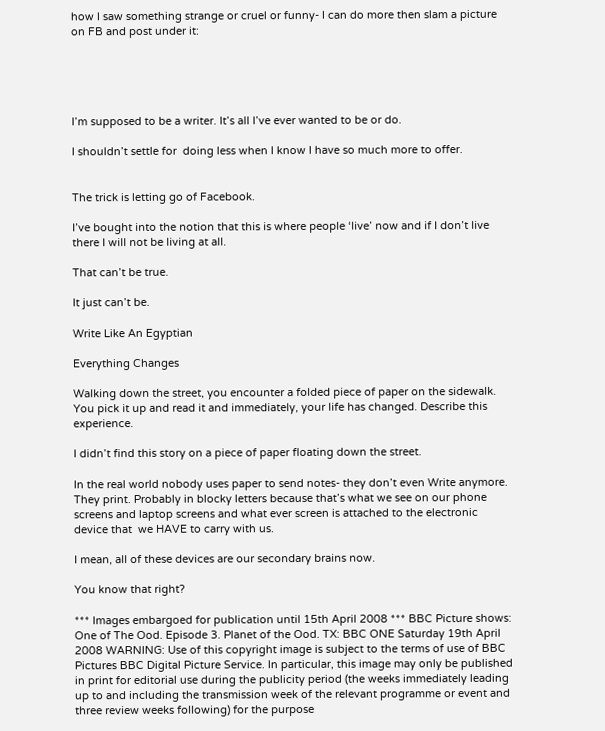how I saw something strange or cruel or funny- I can do more then slam a picture on FB and post under it:





I’m supposed to be a writer. It’s all I’ve ever wanted to be or do.

I shouldn’t settle for  doing less when I know I have so much more to offer.


The trick is letting go of Facebook.

I’ve bought into the notion that this is where people ‘live’ now and if I don’t live there I will not be living at all.

That can’t be true.

It just can’t be.

Write Like An Egyptian

Everything Changes

Walking down the street, you encounter a folded piece of paper on the sidewalk. You pick it up and read it and immediately, your life has changed. Describe this experience.

I didn’t find this story on a piece of paper floating down the street.

In the real world nobody uses paper to send notes- they don’t even Write anymore. They print. Probably in blocky letters because that’s what we see on our phone screens and laptop screens and what ever screen is attached to the electronic device that  we HAVE to carry with us.

I mean, all of these devices are our secondary brains now.

You know that right?

*** Images embargoed for publication until 15th April 2008 *** BBC Picture shows: One of The Ood. Episode 3. Planet of the Ood. TX: BBC ONE Saturday 19th April 2008 WARNING: Use of this copyright image is subject to the terms of use of BBC Pictures BBC Digital Picture Service. In particular, this image may only be published in print for editorial use during the publicity period (the weeks immediately leading up to and including the transmission week of the relevant programme or event and three review weeks following) for the purpose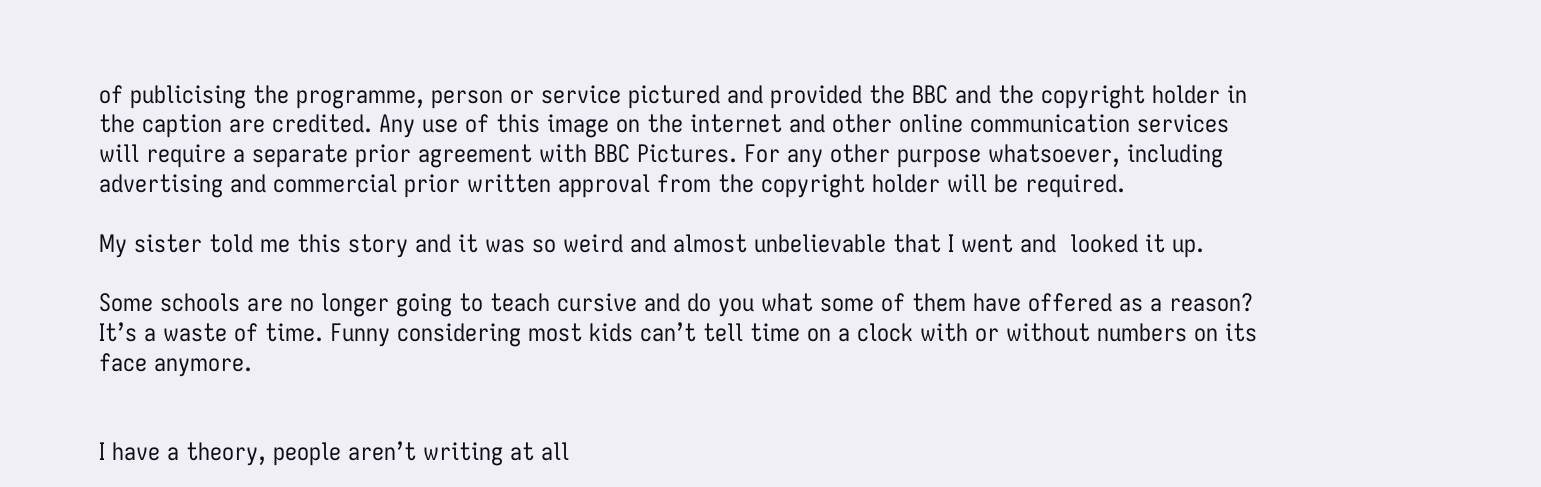of publicising the programme, person or service pictured and provided the BBC and the copyright holder in the caption are credited. Any use of this image on the internet and other online communication services will require a separate prior agreement with BBC Pictures. For any other purpose whatsoever, including advertising and commercial prior written approval from the copyright holder will be required.

My sister told me this story and it was so weird and almost unbelievable that I went and  looked it up.

Some schools are no longer going to teach cursive and do you what some of them have offered as a reason? It’s a waste of time. Funny considering most kids can’t tell time on a clock with or without numbers on its face anymore.


I have a theory, people aren’t writing at all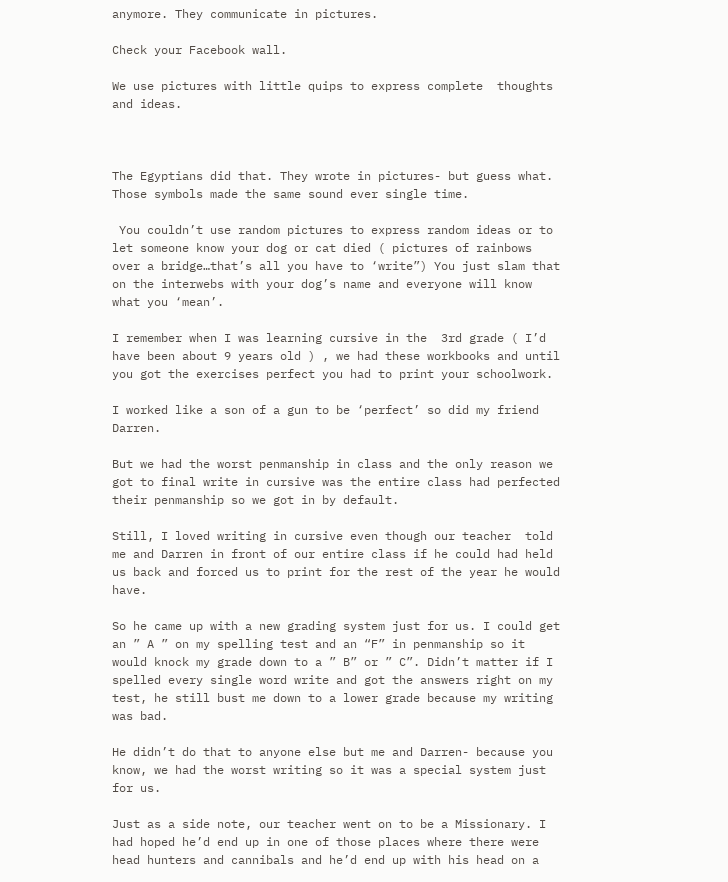anymore. They communicate in pictures.

Check your Facebook wall.

We use pictures with little quips to express complete  thoughts and ideas.



The Egyptians did that. They wrote in pictures- but guess what. Those symbols made the same sound ever single time.

 You couldn’t use random pictures to express random ideas or to let someone know your dog or cat died ( pictures of rainbows over a bridge…that’s all you have to ‘write”) You just slam that on the interwebs with your dog’s name and everyone will know what you ‘mean’.

I remember when I was learning cursive in the  3rd grade ( I’d have been about 9 years old ) , we had these workbooks and until you got the exercises perfect you had to print your schoolwork.

I worked like a son of a gun to be ‘perfect’ so did my friend Darren.

But we had the worst penmanship in class and the only reason we got to final write in cursive was the entire class had perfected their penmanship so we got in by default.

Still, I loved writing in cursive even though our teacher  told me and Darren in front of our entire class if he could had held us back and forced us to print for the rest of the year he would have.

So he came up with a new grading system just for us. I could get an ” A ” on my spelling test and an “F” in penmanship so it would knock my grade down to a ” B” or ” C”. Didn’t matter if I spelled every single word write and got the answers right on my test, he still bust me down to a lower grade because my writing was bad.

He didn’t do that to anyone else but me and Darren- because you know, we had the worst writing so it was a special system just for us.

Just as a side note, our teacher went on to be a Missionary. I  had hoped he’d end up in one of those places where there were head hunters and cannibals and he’d end up with his head on a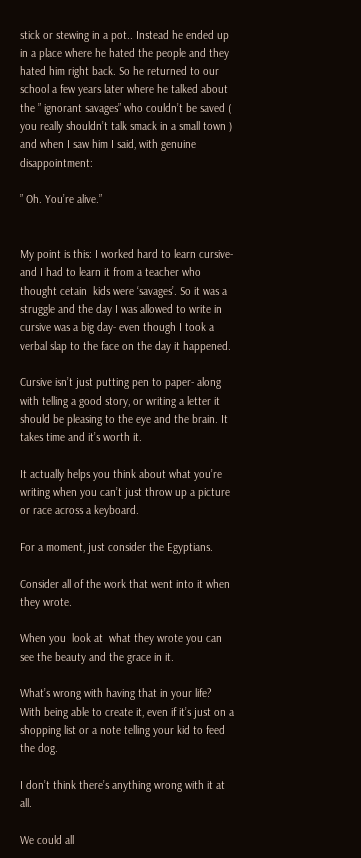stick or stewing in a pot.. Instead he ended up in a place where he hated the people and they hated him right back. So he returned to our school a few years later where he talked about the ” ignorant savages” who couldn’t be saved ( you really shouldn’t talk smack in a small town ) and when I saw him I said, with genuine disappointment:

” Oh. You’re alive.”


My point is this: I worked hard to learn cursive- and I had to learn it from a teacher who thought cetain  kids were ‘savages’. So it was a struggle and the day I was allowed to write in cursive was a big day- even though I took a verbal slap to the face on the day it happened.

Cursive isn’t just putting pen to paper- along with telling a good story, or writing a letter it should be pleasing to the eye and the brain. It takes time and it’s worth it.

It actually helps you think about what you’re writing when you can’t just throw up a picture or race across a keyboard.

For a moment, just consider the Egyptians.

Consider all of the work that went into it when they wrote.

When you  look at  what they wrote you can see the beauty and the grace in it.

What’s wrong with having that in your life? With being able to create it, even if it’s just on a shopping list or a note telling your kid to feed the dog.

I don’t think there’s anything wrong with it at all.

We could all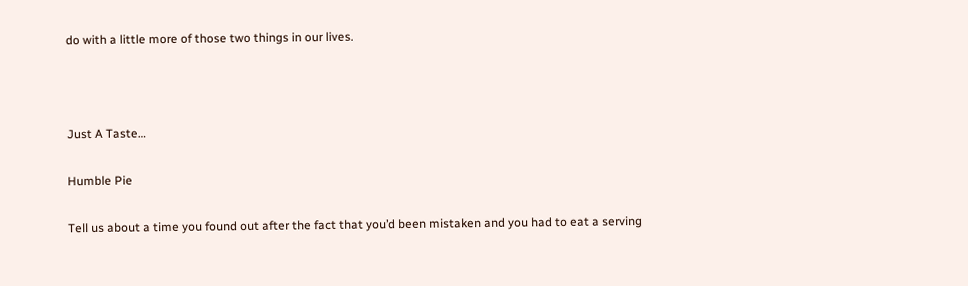do with a little more of those two things in our lives.



Just A Taste…

Humble Pie

Tell us about a time you found out after the fact that you’d been mistaken and you had to eat a serving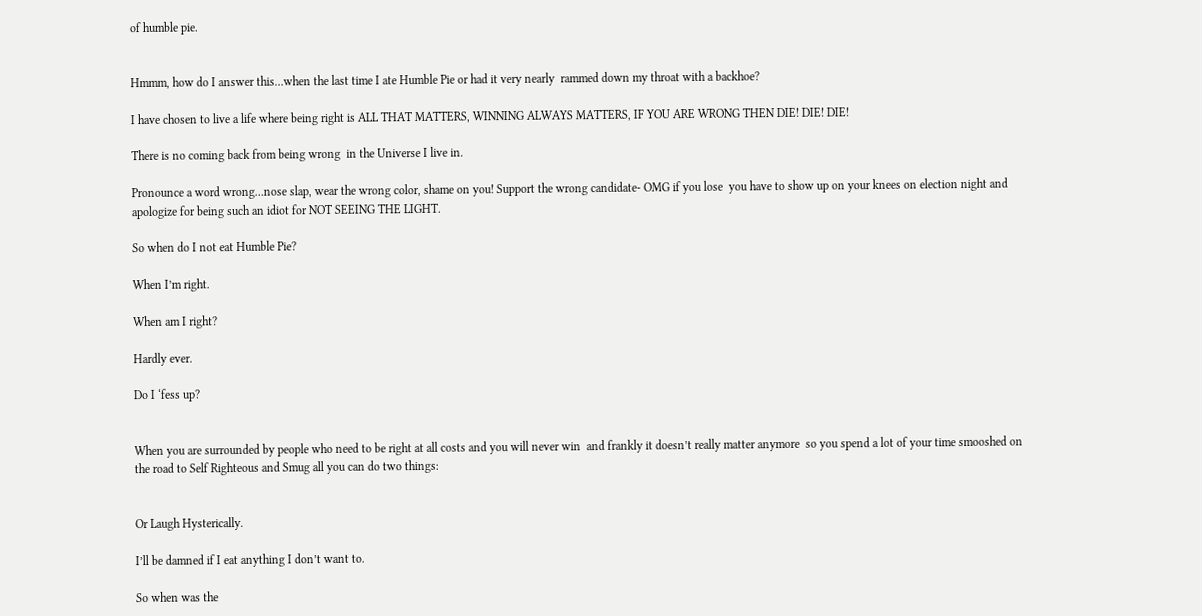of humble pie.


Hmmm, how do I answer this…when the last time I ate Humble Pie or had it very nearly  rammed down my throat with a backhoe?

I have chosen to live a life where being right is ALL THAT MATTERS, WINNING ALWAYS MATTERS, IF YOU ARE WRONG THEN DIE! DIE! DIE!

There is no coming back from being wrong  in the Universe I live in.

Pronounce a word wrong…nose slap, wear the wrong color, shame on you! Support the wrong candidate- OMG if you lose  you have to show up on your knees on election night and apologize for being such an idiot for NOT SEEING THE LIGHT.

So when do I not eat Humble Pie?

When I’m right.

When am I right?

Hardly ever.

Do I ‘fess up?


When you are surrounded by people who need to be right at all costs and you will never win  and frankly it doesn’t really matter anymore  so you spend a lot of your time smooshed on the road to Self Righteous and Smug all you can do two things:


Or Laugh Hysterically.

I’ll be damned if I eat anything I don’t want to.

So when was the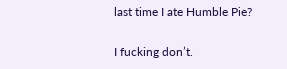last time I ate Humble Pie?

I fucking don’t.